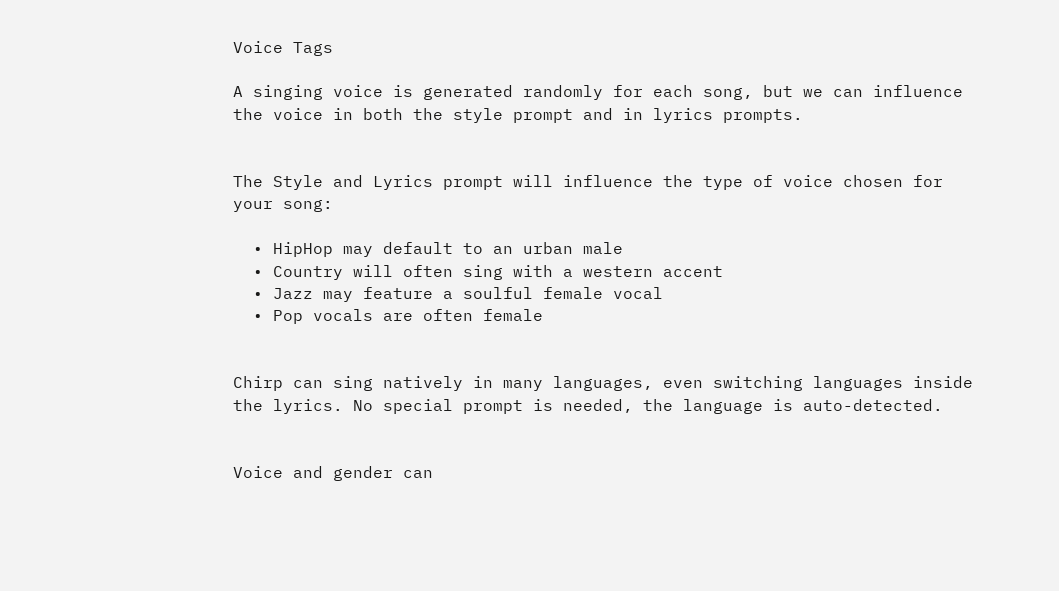Voice Tags

A singing voice is generated randomly for each song, but we can influence the voice in both the style prompt and in lyrics prompts.


The Style and Lyrics prompt will influence the type of voice chosen for your song:

  • HipHop may default to an urban male
  • Country will often sing with a western accent
  • Jazz may feature a soulful female vocal
  • Pop vocals are often female


Chirp can sing natively in many languages, even switching languages inside the lyrics. No special prompt is needed, the language is auto-detected.


Voice and gender can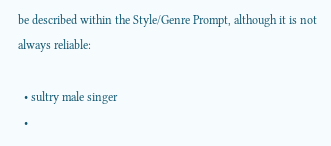be described within the Style/Genre Prompt, although it is not always reliable:

  • sultry male singer
  •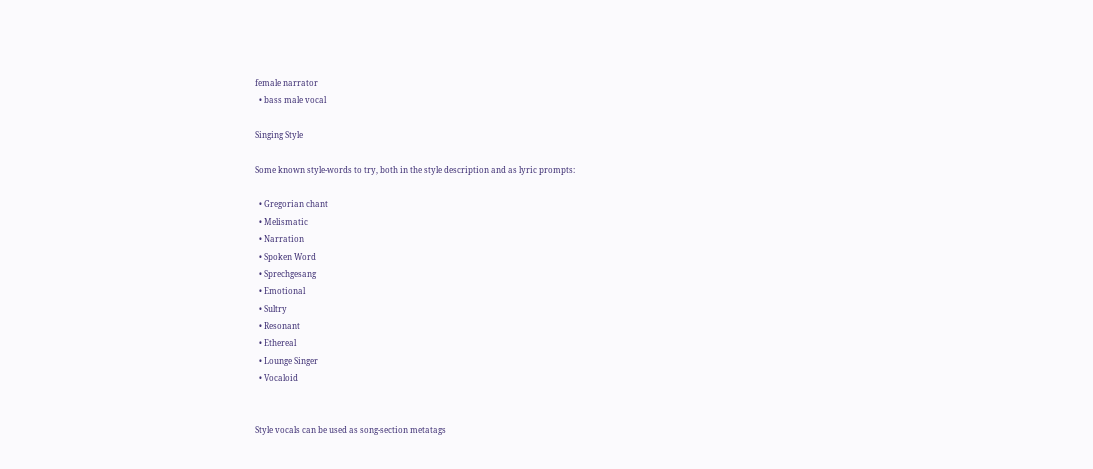female narrator
  • bass male vocal

Singing Style

Some known style-words to try, both in the style description and as lyric prompts:

  • Gregorian chant
  • Melismatic
  • Narration
  • Spoken Word
  • Sprechgesang
  • Emotional
  • Sultry
  • Resonant
  • Ethereal
  • Lounge Singer
  • Vocaloid


Style vocals can be used as song-section metatags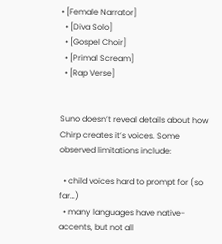• [Female Narrator]
  • [Diva Solo]
  • [Gospel Choir]
  • [Primal Scream]
  • [Rap Verse]


Suno doesn’t reveal details about how Chirp creates it’s voices. Some observed limitations include:

  • child voices hard to prompt for (so far…)
  • many languages have native-accents, but not all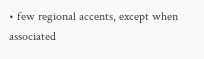• few regional accents, except when associated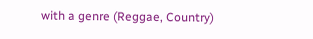with a genre (Reggae, Country)